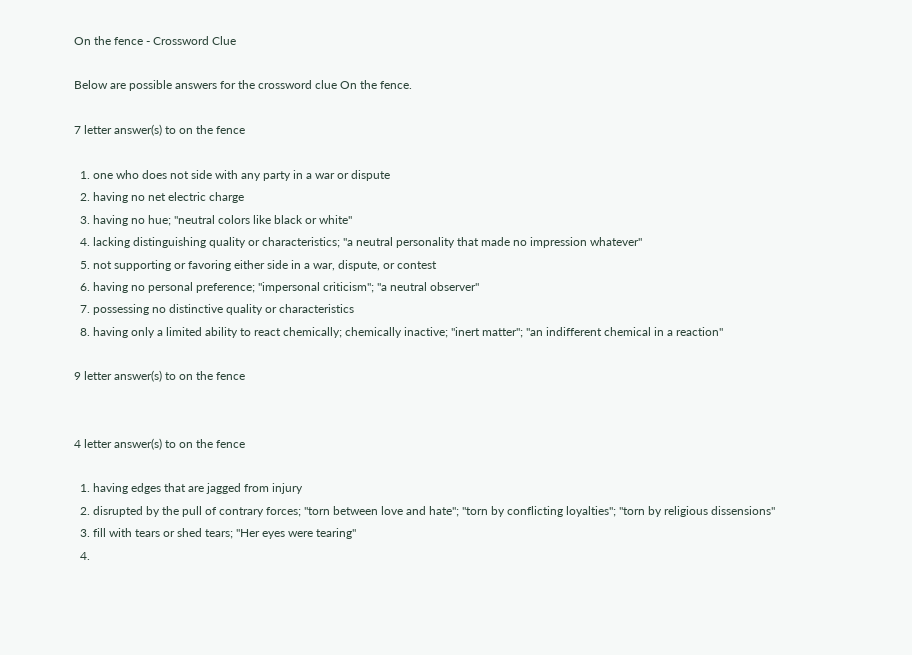On the fence - Crossword Clue

Below are possible answers for the crossword clue On the fence.

7 letter answer(s) to on the fence

  1. one who does not side with any party in a war or dispute
  2. having no net electric charge
  3. having no hue; "neutral colors like black or white"
  4. lacking distinguishing quality or characteristics; "a neutral personality that made no impression whatever"
  5. not supporting or favoring either side in a war, dispute, or contest
  6. having no personal preference; "impersonal criticism"; "a neutral observer"
  7. possessing no distinctive quality or characteristics
  8. having only a limited ability to react chemically; chemically inactive; "inert matter"; "an indifferent chemical in a reaction"

9 letter answer(s) to on the fence


4 letter answer(s) to on the fence

  1. having edges that are jagged from injury
  2. disrupted by the pull of contrary forces; "torn between love and hate"; "torn by conflicting loyalties"; "torn by religious dissensions"
  3. fill with tears or shed tears; "Her eyes were tearing"
  4.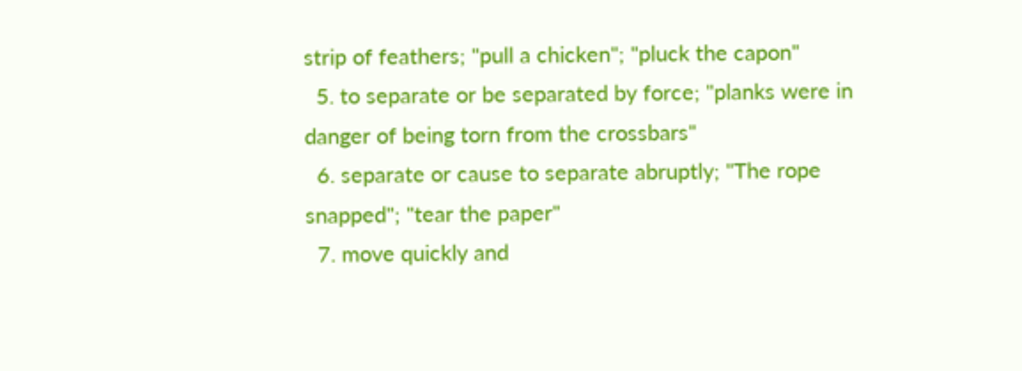strip of feathers; "pull a chicken"; "pluck the capon"
  5. to separate or be separated by force; "planks were in danger of being torn from the crossbars"
  6. separate or cause to separate abruptly; "The rope snapped"; "tear the paper"
  7. move quickly and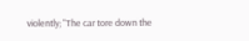violently; "The car tore down the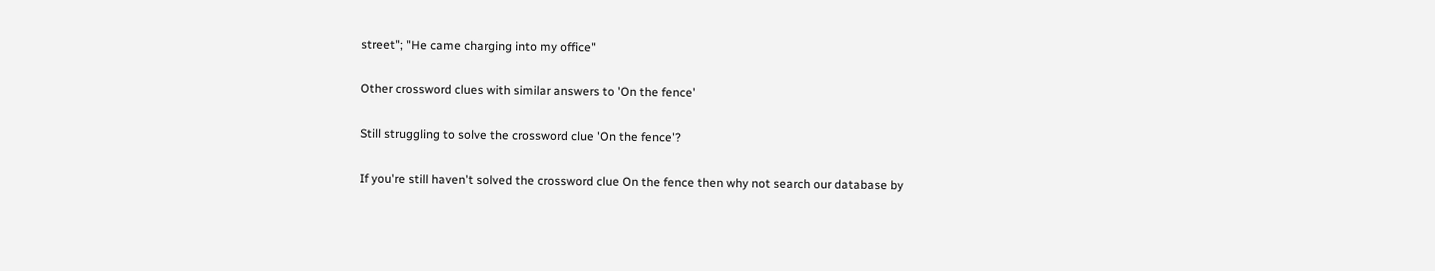street"; "He came charging into my office"

Other crossword clues with similar answers to 'On the fence'

Still struggling to solve the crossword clue 'On the fence'?

If you're still haven't solved the crossword clue On the fence then why not search our database by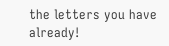the letters you have already!